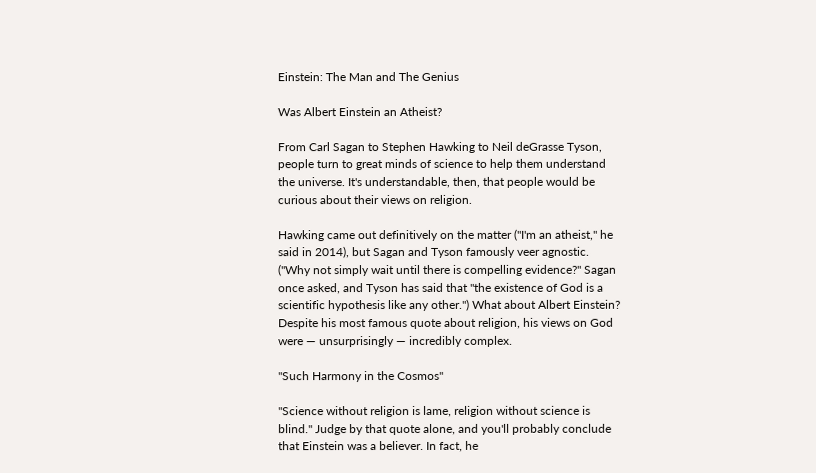Einstein: The Man and The Genius

Was Albert Einstein an Atheist?

From Carl Sagan to Stephen Hawking to Neil deGrasse Tyson, people turn to great minds of science to help them understand the universe. It's understandable, then, that people would be curious about their views on religion.

Hawking came out definitively on the matter ("I'm an atheist," he said in 2014), but Sagan and Tyson famously veer agnostic. ("Why not simply wait until there is compelling evidence?" Sagan once asked, and Tyson has said that "the existence of God is a scientific hypothesis like any other.") What about Albert Einstein? Despite his most famous quote about religion, his views on God were — unsurprisingly — incredibly complex.

"Such Harmony in the Cosmos"

"Science without religion is lame, religion without science is blind." Judge by that quote alone, and you'll probably conclude that Einstein was a believer. In fact, he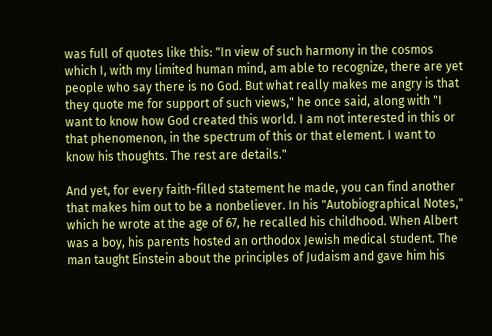was full of quotes like this: "In view of such harmony in the cosmos which I, with my limited human mind, am able to recognize, there are yet people who say there is no God. But what really makes me angry is that they quote me for support of such views," he once said, along with "I want to know how God created this world. I am not interested in this or that phenomenon, in the spectrum of this or that element. I want to know his thoughts. The rest are details."

And yet, for every faith-filled statement he made, you can find another that makes him out to be a nonbeliever. In his "Autobiographical Notes," which he wrote at the age of 67, he recalled his childhood. When Albert was a boy, his parents hosted an orthodox Jewish medical student. The man taught Einstein about the principles of Judaism and gave him his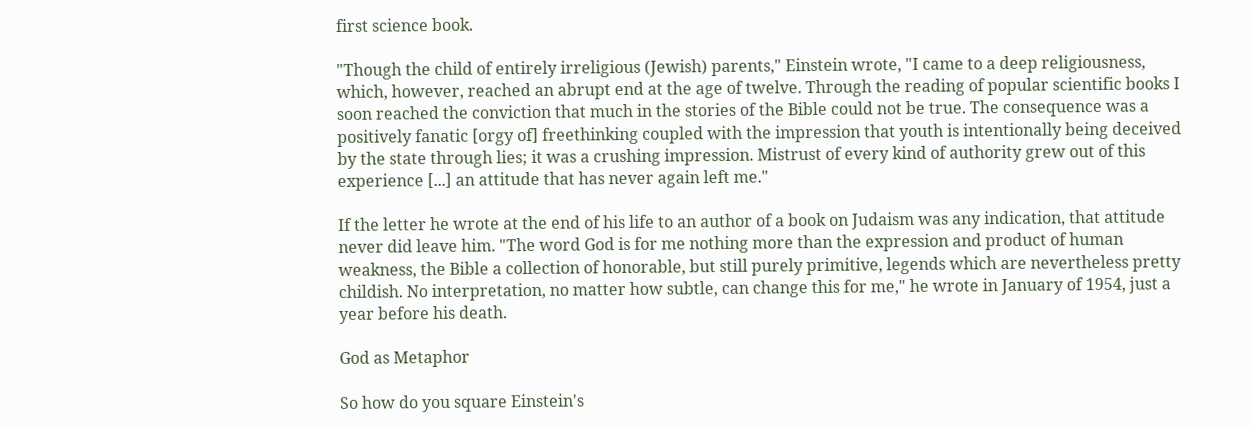first science book.

"Though the child of entirely irreligious (Jewish) parents," Einstein wrote, "I came to a deep religiousness, which, however, reached an abrupt end at the age of twelve. Through the reading of popular scientific books I soon reached the conviction that much in the stories of the Bible could not be true. The consequence was a positively fanatic [orgy of] freethinking coupled with the impression that youth is intentionally being deceived by the state through lies; it was a crushing impression. Mistrust of every kind of authority grew out of this experience [...] an attitude that has never again left me."

If the letter he wrote at the end of his life to an author of a book on Judaism was any indication, that attitude never did leave him. "The word God is for me nothing more than the expression and product of human weakness, the Bible a collection of honorable, but still purely primitive, legends which are nevertheless pretty childish. No interpretation, no matter how subtle, can change this for me," he wrote in January of 1954, just a year before his death.

God as Metaphor

So how do you square Einstein's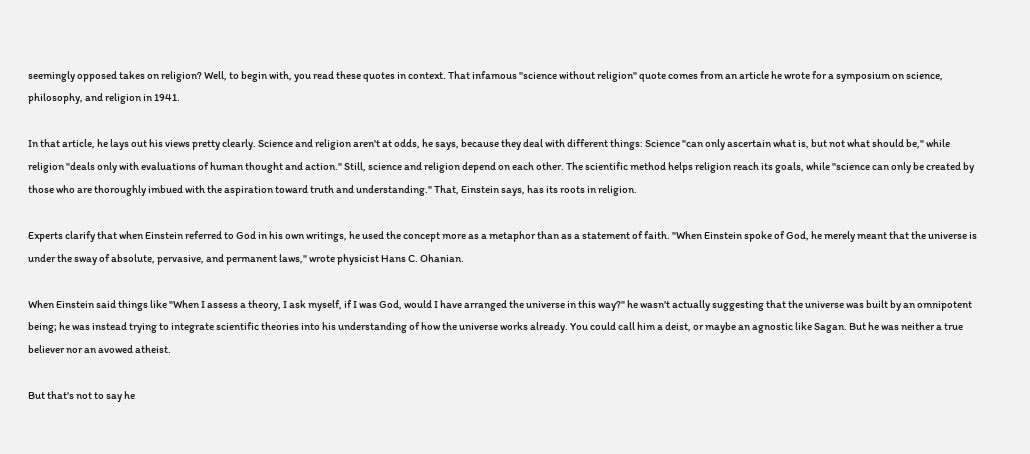seemingly opposed takes on religion? Well, to begin with, you read these quotes in context. That infamous "science without religion" quote comes from an article he wrote for a symposium on science, philosophy, and religion in 1941.

In that article, he lays out his views pretty clearly. Science and religion aren't at odds, he says, because they deal with different things: Science "can only ascertain what is, but not what should be," while religion "deals only with evaluations of human thought and action." Still, science and religion depend on each other. The scientific method helps religion reach its goals, while "science can only be created by those who are thoroughly imbued with the aspiration toward truth and understanding." That, Einstein says, has its roots in religion.

Experts clarify that when Einstein referred to God in his own writings, he used the concept more as a metaphor than as a statement of faith. "When Einstein spoke of God, he merely meant that the universe is under the sway of absolute, pervasive, and permanent laws," wrote physicist Hans C. Ohanian.

When Einstein said things like "When I assess a theory, I ask myself, if I was God, would I have arranged the universe in this way?" he wasn't actually suggesting that the universe was built by an omnipotent being; he was instead trying to integrate scientific theories into his understanding of how the universe works already. You could call him a deist, or maybe an agnostic like Sagan. But he was neither a true believer nor an avowed atheist.

But that's not to say he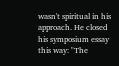wasn't spiritual in his approach. He closed his symposium essay this way: "The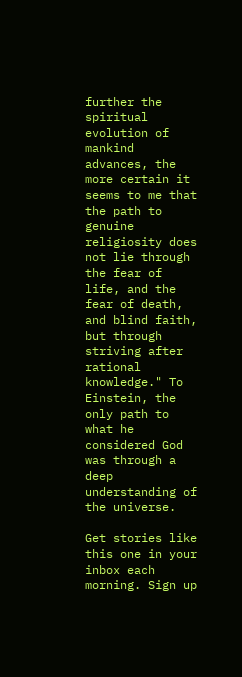further the spiritual evolution of mankind advances, the more certain it seems to me that the path to genuine religiosity does not lie through the fear of life, and the fear of death, and blind faith, but through striving after rational knowledge." To Einstein, the only path to what he considered God was through a deep understanding of the universe.

Get stories like this one in your inbox each morning. Sign up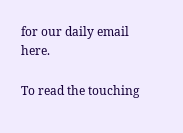for our daily email here.

To read the touching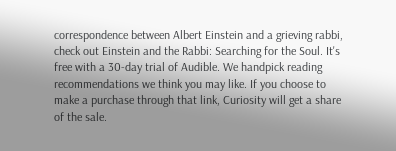correspondence between Albert Einstein and a grieving rabbi, check out Einstein and the Rabbi: Searching for the Soul. It's free with a 30-day trial of Audible. We handpick reading recommendations we think you may like. If you choose to make a purchase through that link, Curiosity will get a share of the sale.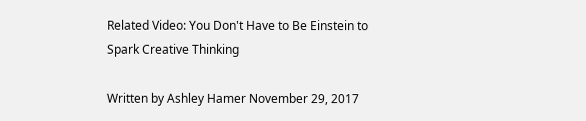Related Video: You Don't Have to Be Einstein to Spark Creative Thinking

Written by Ashley Hamer November 29, 2017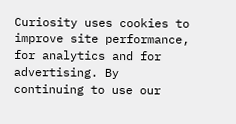Curiosity uses cookies to improve site performance, for analytics and for advertising. By continuing to use our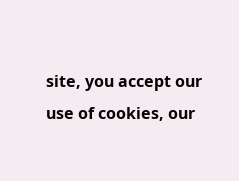site, you accept our use of cookies, our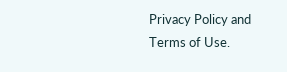Privacy Policy and Terms of Use.